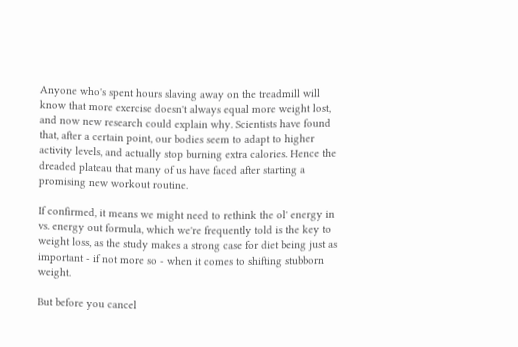Anyone who's spent hours slaving away on the treadmill will know that more exercise doesn't always equal more weight lost, and now new research could explain why. Scientists have found that, after a certain point, our bodies seem to adapt to higher activity levels, and actually stop burning extra calories. Hence the dreaded plateau that many of us have faced after starting a promising new workout routine.

If confirmed, it means we might need to rethink the ol' energy in vs. energy out formula, which we're frequently told is the key to weight loss, as the study makes a strong case for diet being just as important - if not more so - when it comes to shifting stubborn weight.

But before you cancel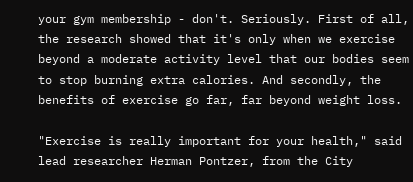your gym membership - don't. Seriously. First of all, the research showed that it's only when we exercise beyond a moderate activity level that our bodies seem to stop burning extra calories. And secondly, the benefits of exercise go far, far beyond weight loss.

"Exercise is really important for your health," said lead researcher Herman Pontzer, from the City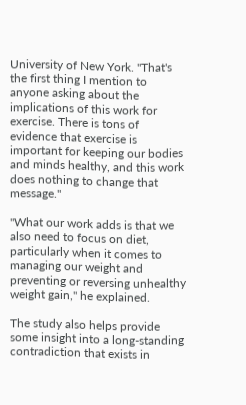University of New York. "That's the first thing I mention to anyone asking about the implications of this work for exercise. There is tons of evidence that exercise is important for keeping our bodies and minds healthy, and this work does nothing to change that message."

"What our work adds is that we also need to focus on diet, particularly when it comes to managing our weight and preventing or reversing unhealthy weight gain," he explained.

The study also helps provide some insight into a long-standing contradiction that exists in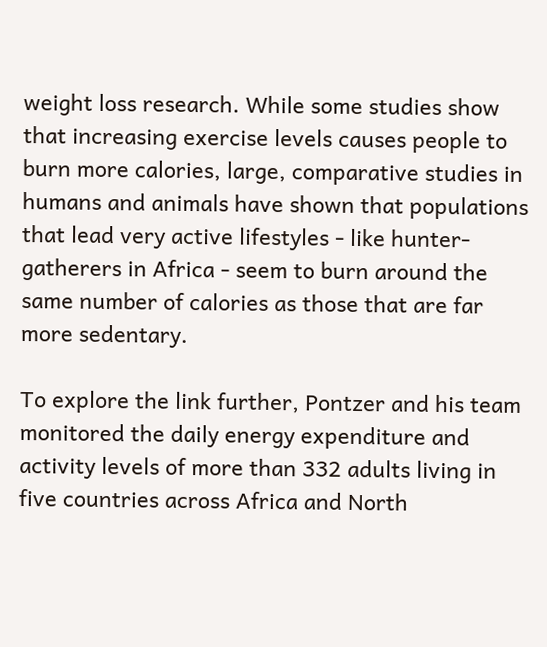weight loss research. While some studies show that increasing exercise levels causes people to burn more calories, large, comparative studies in humans and animals have shown that populations that lead very active lifestyles - like hunter-gatherers in Africa - seem to burn around the same number of calories as those that are far more sedentary.

To explore the link further, Pontzer and his team monitored the daily energy expenditure and activity levels of more than 332 adults living in five countries across Africa and North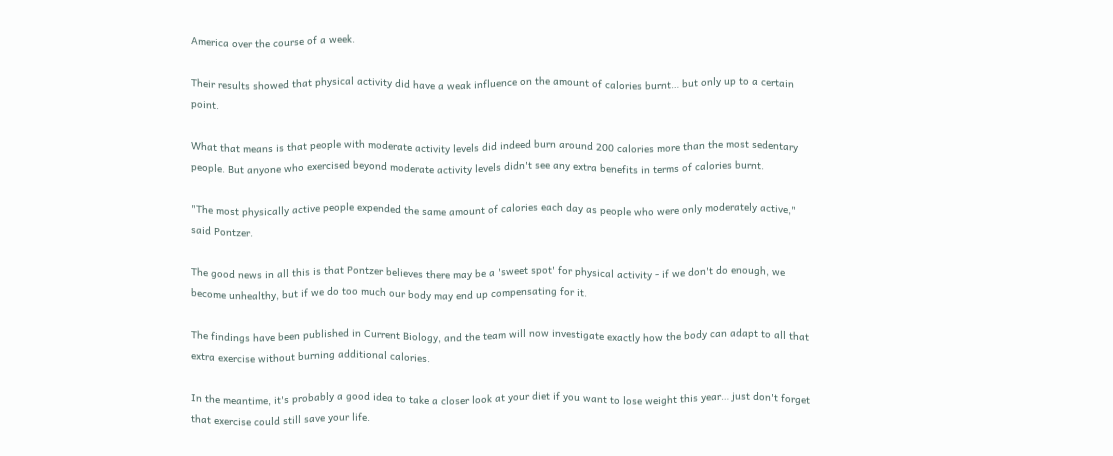America over the course of a week.

Their results showed that physical activity did have a weak influence on the amount of calories burnt… but only up to a certain point.

What that means is that people with moderate activity levels did indeed burn around 200 calories more than the most sedentary people. But anyone who exercised beyond moderate activity levels didn't see any extra benefits in terms of calories burnt.

"The most physically active people expended the same amount of calories each day as people who were only moderately active," said Pontzer.

The good news in all this is that Pontzer believes there may be a 'sweet spot' for physical activity - if we don't do enough, we become unhealthy, but if we do too much our body may end up compensating for it.

The findings have been published in Current Biology, and the team will now investigate exactly how the body can adapt to all that extra exercise without burning additional calories.

In the meantime, it's probably a good idea to take a closer look at your diet if you want to lose weight this year… just don't forget that exercise could still save your life.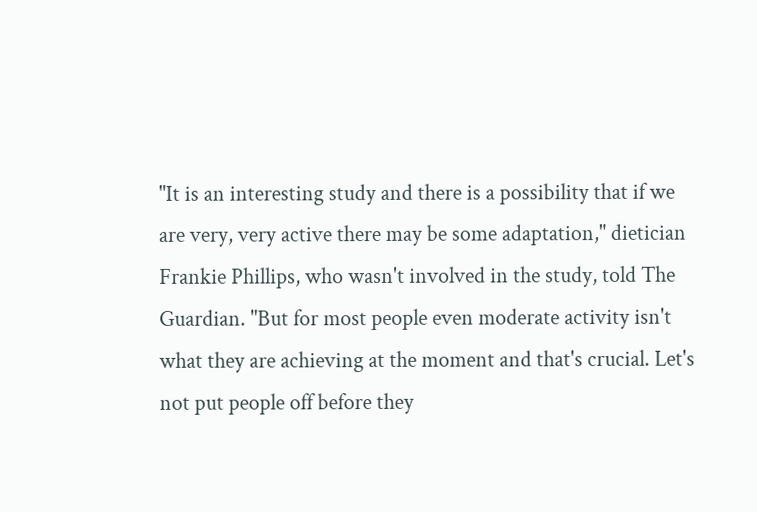"It is an interesting study and there is a possibility that if we are very, very active there may be some adaptation," dietician Frankie Phillips, who wasn't involved in the study, told The Guardian. "But for most people even moderate activity isn't what they are achieving at the moment and that's crucial. Let's not put people off before they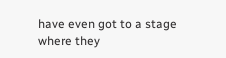have even got to a stage where they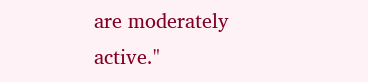are moderately active."